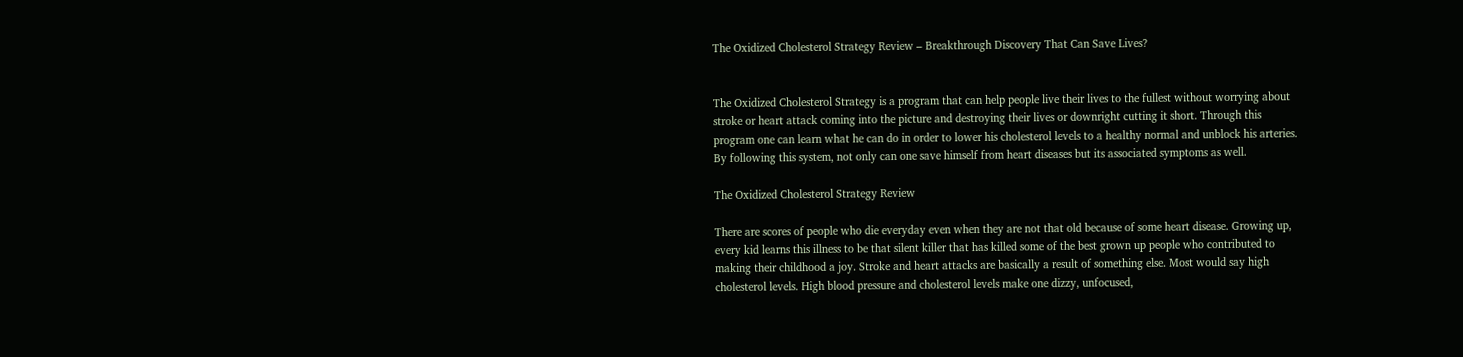The Oxidized Cholesterol Strategy Review – Breakthrough Discovery That Can Save Lives?


The Oxidized Cholesterol Strategy is a program that can help people live their lives to the fullest without worrying about stroke or heart attack coming into the picture and destroying their lives or downright cutting it short. Through this program one can learn what he can do in order to lower his cholesterol levels to a healthy normal and unblock his arteries. By following this system, not only can one save himself from heart diseases but its associated symptoms as well.

The Oxidized Cholesterol Strategy Review

There are scores of people who die everyday even when they are not that old because of some heart disease. Growing up, every kid learns this illness to be that silent killer that has killed some of the best grown up people who contributed to making their childhood a joy. Stroke and heart attacks are basically a result of something else. Most would say high cholesterol levels. High blood pressure and cholesterol levels make one dizzy, unfocused,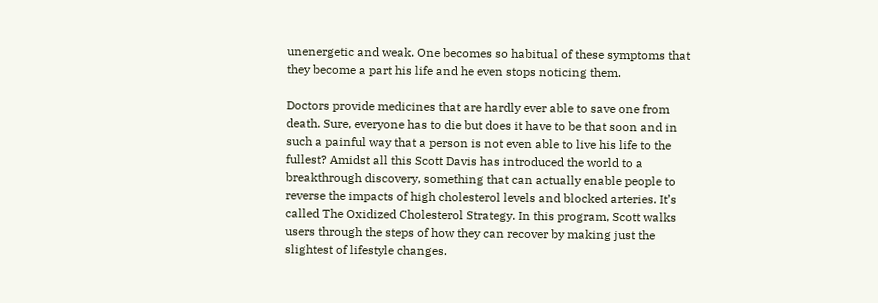unenergetic and weak. One becomes so habitual of these symptoms that they become a part his life and he even stops noticing them.

Doctors provide medicines that are hardly ever able to save one from death. Sure, everyone has to die but does it have to be that soon and in such a painful way that a person is not even able to live his life to the fullest? Amidst all this Scott Davis has introduced the world to a breakthrough discovery, something that can actually enable people to reverse the impacts of high cholesterol levels and blocked arteries. It’s called The Oxidized Cholesterol Strategy. In this program, Scott walks users through the steps of how they can recover by making just the slightest of lifestyle changes.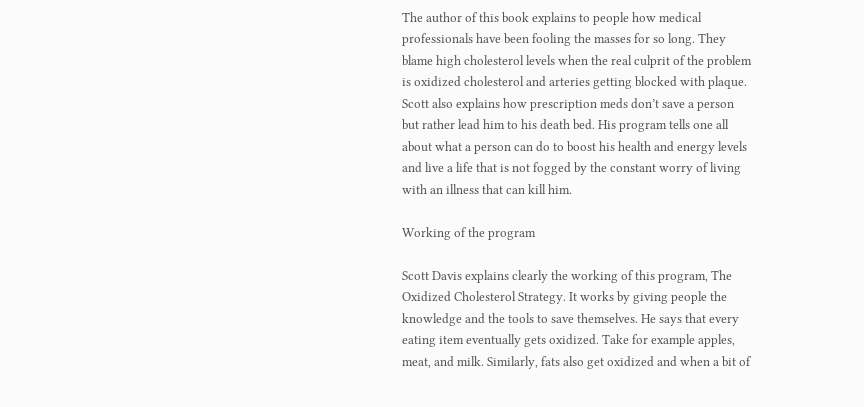The author of this book explains to people how medical professionals have been fooling the masses for so long. They blame high cholesterol levels when the real culprit of the problem is oxidized cholesterol and arteries getting blocked with plaque. Scott also explains how prescription meds don’t save a person but rather lead him to his death bed. His program tells one all about what a person can do to boost his health and energy levels and live a life that is not fogged by the constant worry of living with an illness that can kill him.

Working of the program

Scott Davis explains clearly the working of this program, The Oxidized Cholesterol Strategy. It works by giving people the knowledge and the tools to save themselves. He says that every eating item eventually gets oxidized. Take for example apples, meat, and milk. Similarly, fats also get oxidized and when a bit of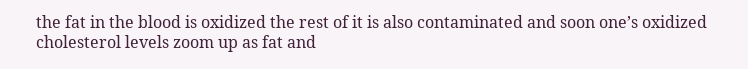the fat in the blood is oxidized the rest of it is also contaminated and soon one’s oxidized cholesterol levels zoom up as fat and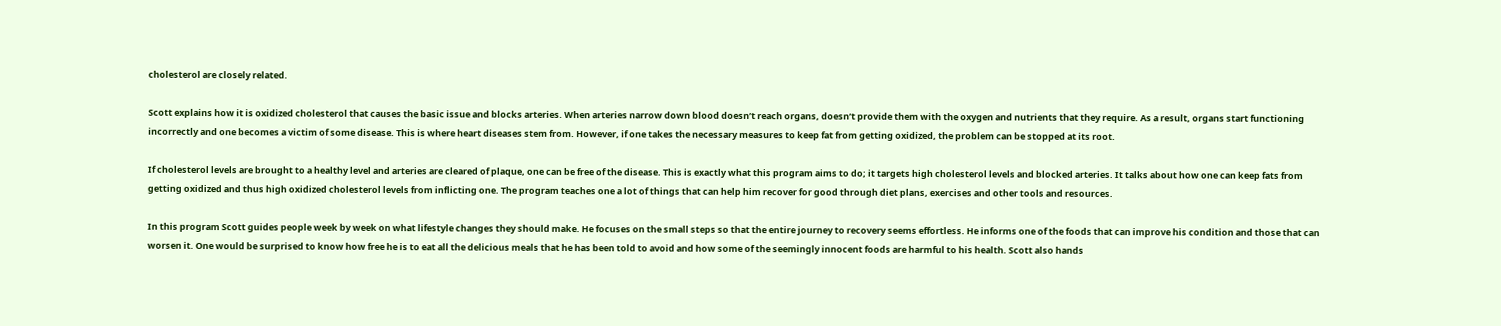cholesterol are closely related.

Scott explains how it is oxidized cholesterol that causes the basic issue and blocks arteries. When arteries narrow down blood doesn’t reach organs, doesn’t provide them with the oxygen and nutrients that they require. As a result, organs start functioning incorrectly and one becomes a victim of some disease. This is where heart diseases stem from. However, if one takes the necessary measures to keep fat from getting oxidized, the problem can be stopped at its root.

If cholesterol levels are brought to a healthy level and arteries are cleared of plaque, one can be free of the disease. This is exactly what this program aims to do; it targets high cholesterol levels and blocked arteries. It talks about how one can keep fats from getting oxidized and thus high oxidized cholesterol levels from inflicting one. The program teaches one a lot of things that can help him recover for good through diet plans, exercises and other tools and resources.

In this program Scott guides people week by week on what lifestyle changes they should make. He focuses on the small steps so that the entire journey to recovery seems effortless. He informs one of the foods that can improve his condition and those that can worsen it. One would be surprised to know how free he is to eat all the delicious meals that he has been told to avoid and how some of the seemingly innocent foods are harmful to his health. Scott also hands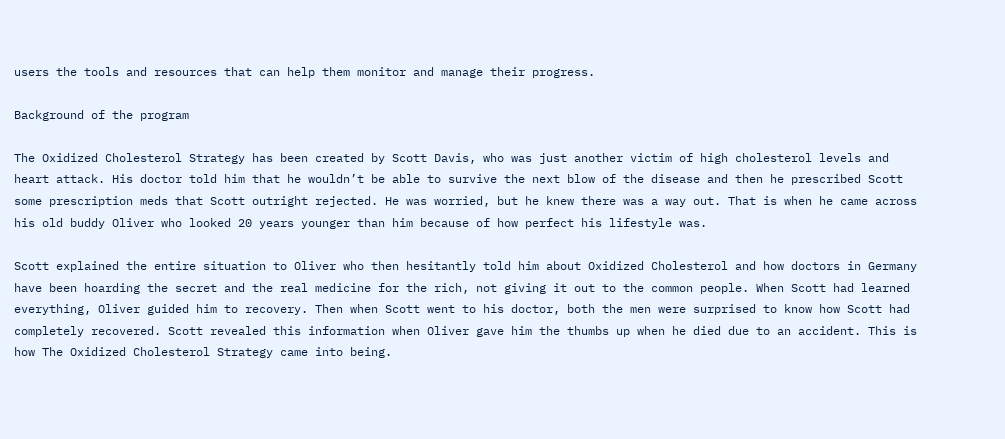users the tools and resources that can help them monitor and manage their progress.

Background of the program

The Oxidized Cholesterol Strategy has been created by Scott Davis, who was just another victim of high cholesterol levels and heart attack. His doctor told him that he wouldn’t be able to survive the next blow of the disease and then he prescribed Scott some prescription meds that Scott outright rejected. He was worried, but he knew there was a way out. That is when he came across his old buddy Oliver who looked 20 years younger than him because of how perfect his lifestyle was.

Scott explained the entire situation to Oliver who then hesitantly told him about Oxidized Cholesterol and how doctors in Germany have been hoarding the secret and the real medicine for the rich, not giving it out to the common people. When Scott had learned everything, Oliver guided him to recovery. Then when Scott went to his doctor, both the men were surprised to know how Scott had completely recovered. Scott revealed this information when Oliver gave him the thumbs up when he died due to an accident. This is how The Oxidized Cholesterol Strategy came into being.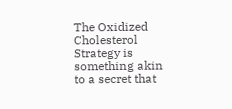The Oxidized Cholesterol Strategy is something akin to a secret that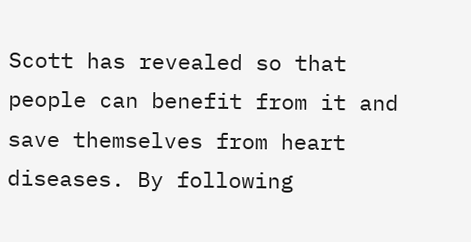Scott has revealed so that people can benefit from it and save themselves from heart diseases. By following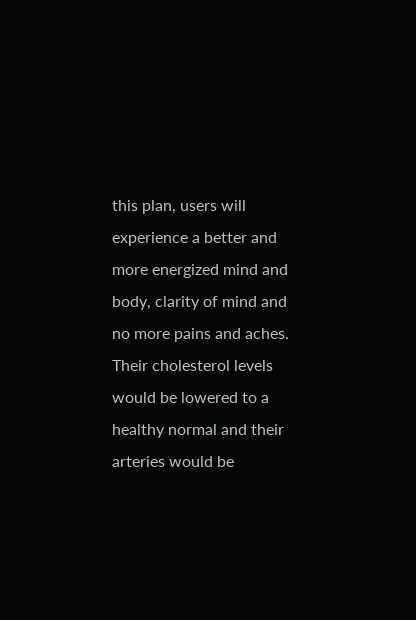this plan, users will experience a better and more energized mind and body, clarity of mind and no more pains and aches. Their cholesterol levels would be lowered to a healthy normal and their arteries would be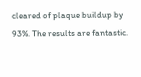cleared of plaque buildup by 93%. The results are fantastic.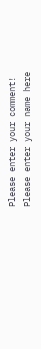Please enter your comment!
Please enter your name here